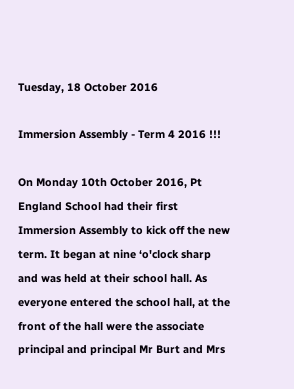Tuesday, 18 October 2016

Immersion Assembly - Term 4 2016 !!!

On Monday 10th October 2016, Pt England School had their first Immersion Assembly to kick off the new term. It began at nine ‘o'clock sharp and was held at their school hall. As everyone entered the school hall, at the front of the hall were the associate principal and principal Mr Burt and Mrs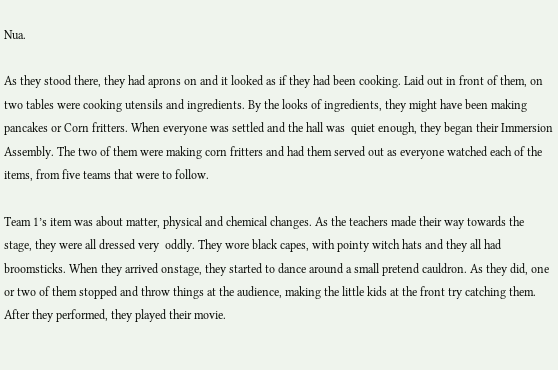Nua.

As they stood there, they had aprons on and it looked as if they had been cooking. Laid out in front of them, on two tables were cooking utensils and ingredients. By the looks of ingredients, they might have been making pancakes or Corn fritters. When everyone was settled and the hall was  quiet enough, they began their Immersion Assembly. The two of them were making corn fritters and had them served out as everyone watched each of the items, from five teams that were to follow.

Team 1’s item was about matter, physical and chemical changes. As the teachers made their way towards the stage, they were all dressed very  oddly. They wore black capes, with pointy witch hats and they all had broomsticks. When they arrived onstage, they started to dance around a small pretend cauldron. As they did, one or two of them stopped and throw things at the audience, making the little kids at the front try catching them. After they performed, they played their movie.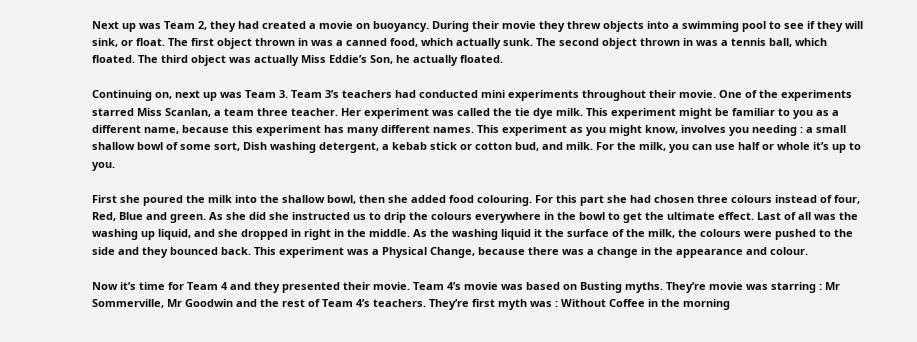Next up was Team 2, they had created a movie on buoyancy. During their movie they threw objects into a swimming pool to see if they will sink, or float. The first object thrown in was a canned food, which actually sunk. The second object thrown in was a tennis ball, which floated. The third object was actually Miss Eddie’s Son, he actually floated.

Continuing on, next up was Team 3. Team 3’s teachers had conducted mini experiments throughout their movie. One of the experiments starred Miss Scanlan, a team three teacher. Her experiment was called the tie dye milk. This experiment might be familiar to you as a different name, because this experiment has many different names. This experiment as you might know, involves you needing : a small shallow bowl of some sort, Dish washing detergent, a kebab stick or cotton bud, and milk. For the milk, you can use half or whole it’s up to you.

First she poured the milk into the shallow bowl, then she added food colouring. For this part she had chosen three colours instead of four, Red, Blue and green. As she did she instructed us to drip the colours everywhere in the bowl to get the ultimate effect. Last of all was the washing up liquid, and she dropped in right in the middle. As the washing liquid it the surface of the milk, the colours were pushed to the side and they bounced back. This experiment was a Physical Change, because there was a change in the appearance and colour.

Now it’s time for Team 4 and they presented their movie. Team 4’s movie was based on Busting myths. They’re movie was starring : Mr Sommerville, Mr Goodwin and the rest of Team 4’s teachers. They’re first myth was : Without Coffee in the morning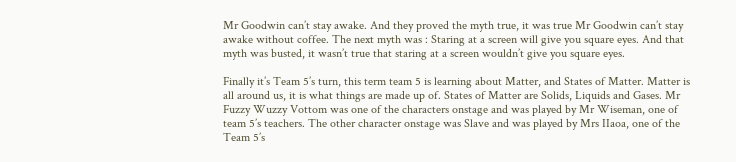Mr Goodwin can’t stay awake. And they proved the myth true, it was true Mr Goodwin can’t stay awake without coffee. The next myth was : Staring at a screen will give you square eyes. And that myth was busted, it wasn’t true that staring at a screen wouldn’t give you square eyes.

Finally it’s Team 5’s turn, this term team 5 is learning about Matter, and States of Matter. Matter is all around us, it is what things are made up of. States of Matter are Solids, Liquids and Gases. Mr Fuzzy Wuzzy Vottom was one of the characters onstage and was played by Mr Wiseman, one of team 5’s teachers. The other character onstage was Slave and was played by Mrs IIaoa, one of the Team 5’s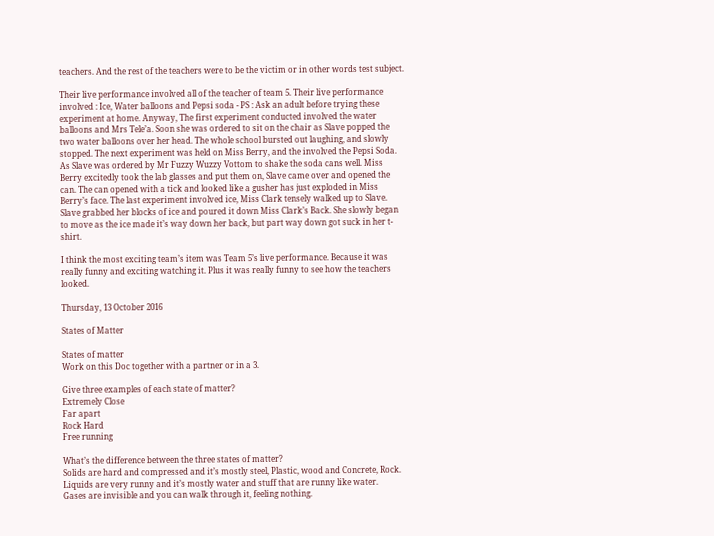teachers. And the rest of the teachers were to be the victim or in other words test subject.

Their live performance involved all of the teacher of team 5. Their live performance involved : Ice, Water balloons and Pepsi soda - PS : Ask an adult before trying these experiment at home. Anyway, The first experiment conducted involved the water balloons and Mrs Tele’a. Soon she was ordered to sit on the chair as Slave popped the two water balloons over her head. The whole school bursted out laughing, and slowly stopped. The next experiment was held on Miss Berry, and the involved the Pepsi Soda. As Slave was ordered by Mr Fuzzy Wuzzy Vottom to shake the soda cans well. Miss Berry excitedly took the lab glasses and put them on, Slave came over and opened the can. The can opened with a tick and looked like a gusher has just exploded in Miss Berry’s face. The last experiment involved ice, Miss Clark tensely walked up to Slave. Slave grabbed her blocks of ice and poured it down Miss Clark’s Back. She slowly began to move as the ice made it’s way down her back, but part way down got suck in her t-shirt.

I think the most exciting team’s item was Team 5’s live performance. Because it was really funny and exciting watching it. Plus it was really funny to see how the teachers looked.

Thursday, 13 October 2016

States of Matter

States of matter
Work on this Doc together with a partner or in a 3.

Give three examples of each state of matter?
Extremely Close
Far apart
Rock Hard
Free running

What’s the difference between the three states of matter?
Solids are hard and compressed and it’s mostly steel, Plastic, wood and Concrete, Rock.
Liquids are very runny and it’s mostly water and stuff that are runny like water.
Gases are invisible and you can walk through it, feeling nothing.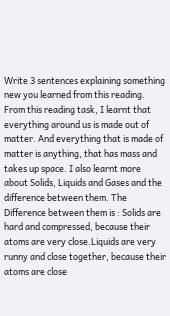Write 3 sentences explaining something new you learned from this reading.
From this reading task, I learnt that everything around us is made out of matter. And everything that is made of matter is anything, that has mass and takes up space. I also learnt more about Solids, Liquids and Gases and the difference between them. The Difference between them is : Solids are hard and compressed, because their atoms are very close.Liquids are very runny and close together, because their atoms are close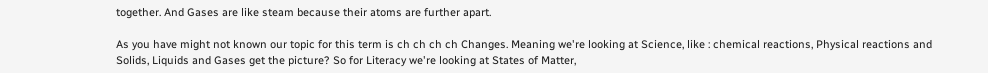together. And Gases are like steam because their atoms are further apart.

As you have might not known our topic for this term is ch ch ch ch Changes. Meaning we're looking at Science, like : chemical reactions, Physical reactions and Solids, Liquids and Gases get the picture? So for Literacy we're looking at States of Matter,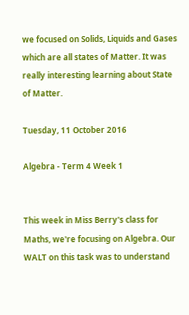we focused on Solids, Liquids and Gases which are all states of Matter. It was really interesting learning about State of Matter.

Tuesday, 11 October 2016

Algebra - Term 4 Week 1


This week in Miss Berry's class for Maths, we're focusing on Algebra. Our WALT on this task was to understand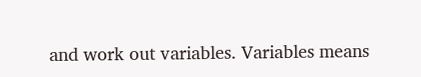and work out variables. Variables means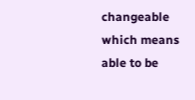changeable which means able to be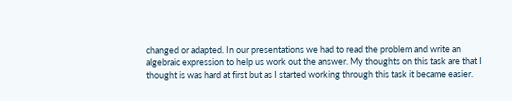changed or adapted. In our presentations we had to read the problem and write an algebraic expression to help us work out the answer. My thoughts on this task are that I thought is was hard at first but as I started working through this task it became easier.